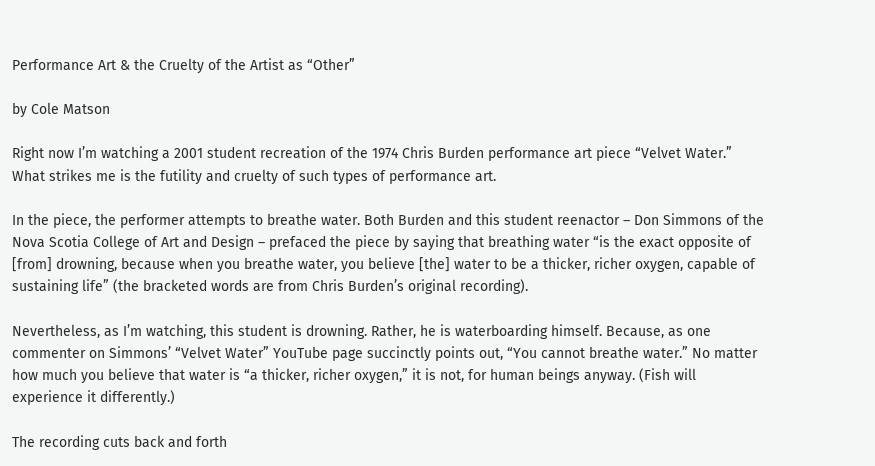Performance Art & the Cruelty of the Artist as “Other”

by Cole Matson

Right now I’m watching a 2001 student recreation of the 1974 Chris Burden performance art piece “Velvet Water.” What strikes me is the futility and cruelty of such types of performance art.

In the piece, the performer attempts to breathe water. Both Burden and this student reenactor – Don Simmons of the Nova Scotia College of Art and Design – prefaced the piece by saying that breathing water “is the exact opposite of [from] drowning, because when you breathe water, you believe [the] water to be a thicker, richer oxygen, capable of sustaining life” (the bracketed words are from Chris Burden’s original recording).

Nevertheless, as I’m watching, this student is drowning. Rather, he is waterboarding himself. Because, as one commenter on Simmons’ “Velvet Water” YouTube page succinctly points out, “You cannot breathe water.” No matter how much you believe that water is “a thicker, richer oxygen,” it is not, for human beings anyway. (Fish will experience it differently.)

The recording cuts back and forth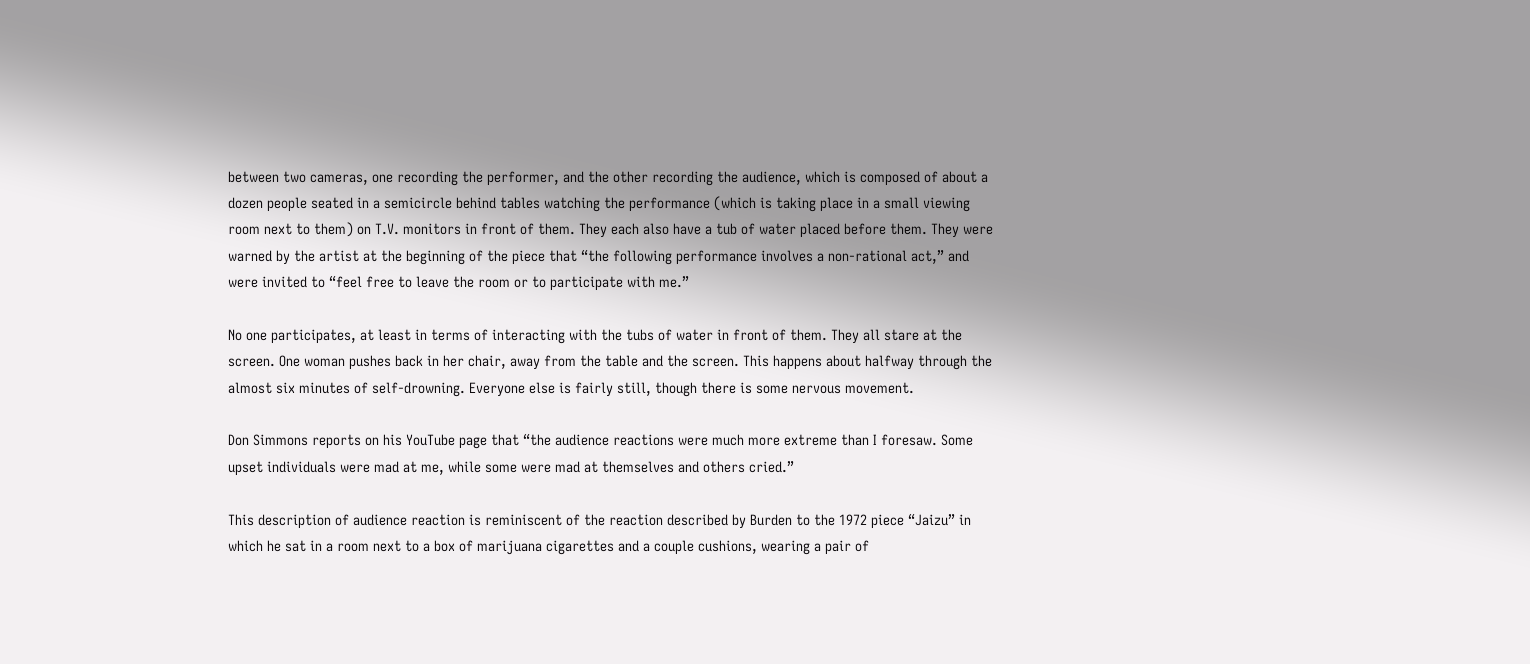between two cameras, one recording the performer, and the other recording the audience, which is composed of about a dozen people seated in a semicircle behind tables watching the performance (which is taking place in a small viewing room next to them) on T.V. monitors in front of them. They each also have a tub of water placed before them. They were warned by the artist at the beginning of the piece that “the following performance involves a non-rational act,” and were invited to “feel free to leave the room or to participate with me.”

No one participates, at least in terms of interacting with the tubs of water in front of them. They all stare at the screen. One woman pushes back in her chair, away from the table and the screen. This happens about halfway through the almost six minutes of self-drowning. Everyone else is fairly still, though there is some nervous movement.

Don Simmons reports on his YouTube page that “the audience reactions were much more extreme than I foresaw. Some upset individuals were mad at me, while some were mad at themselves and others cried.”

This description of audience reaction is reminiscent of the reaction described by Burden to the 1972 piece “Jaizu” in which he sat in a room next to a box of marijuana cigarettes and a couple cushions, wearing a pair of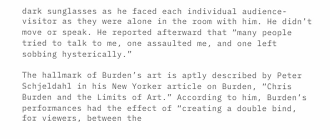dark sunglasses as he faced each individual audience-visitor as they were alone in the room with him. He didn’t move or speak. He reported afterward that “many people tried to talk to me, one assaulted me, and one left sobbing hysterically.”

The hallmark of Burden’s art is aptly described by Peter Schjeldahl in his New Yorker article on Burden, “Chris Burden and the Limits of Art.” According to him, Burden’s performances had the effect of “creating a double bind, for viewers, between the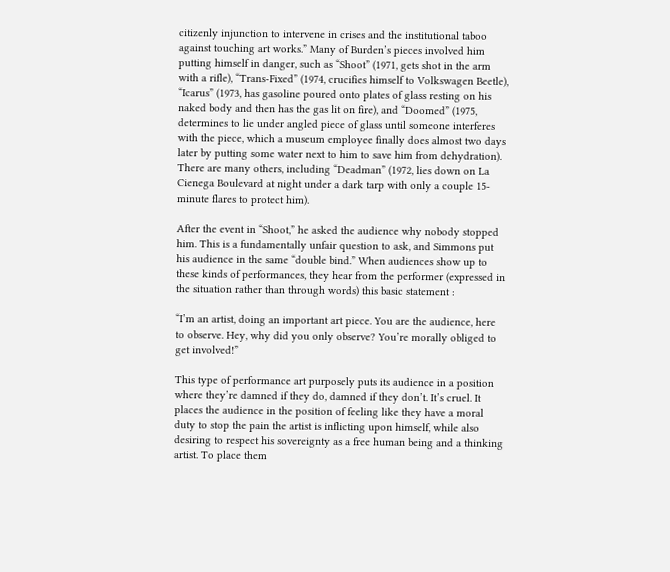citizenly injunction to intervene in crises and the institutional taboo against touching art works.” Many of Burden’s pieces involved him putting himself in danger, such as “Shoot” (1971, gets shot in the arm with a rifle), “Trans-Fixed” (1974, crucifies himself to Volkswagen Beetle), “Icarus” (1973, has gasoline poured onto plates of glass resting on his naked body and then has the gas lit on fire), and “Doomed” (1975, determines to lie under angled piece of glass until someone interferes with the piece, which a museum employee finally does almost two days later by putting some water next to him to save him from dehydration). There are many others, including “Deadman” (1972, lies down on La Cienega Boulevard at night under a dark tarp with only a couple 15-minute flares to protect him).

After the event in “Shoot,” he asked the audience why nobody stopped him. This is a fundamentally unfair question to ask, and Simmons put his audience in the same “double bind.” When audiences show up to these kinds of performances, they hear from the performer (expressed in the situation rather than through words) this basic statement :

“I’m an artist, doing an important art piece. You are the audience, here to observe. Hey, why did you only observe? You’re morally obliged to get involved!”

This type of performance art purposely puts its audience in a position where they’re damned if they do, damned if they don’t. It’s cruel. It places the audience in the position of feeling like they have a moral duty to stop the pain the artist is inflicting upon himself, while also desiring to respect his sovereignty as a free human being and a thinking artist. To place them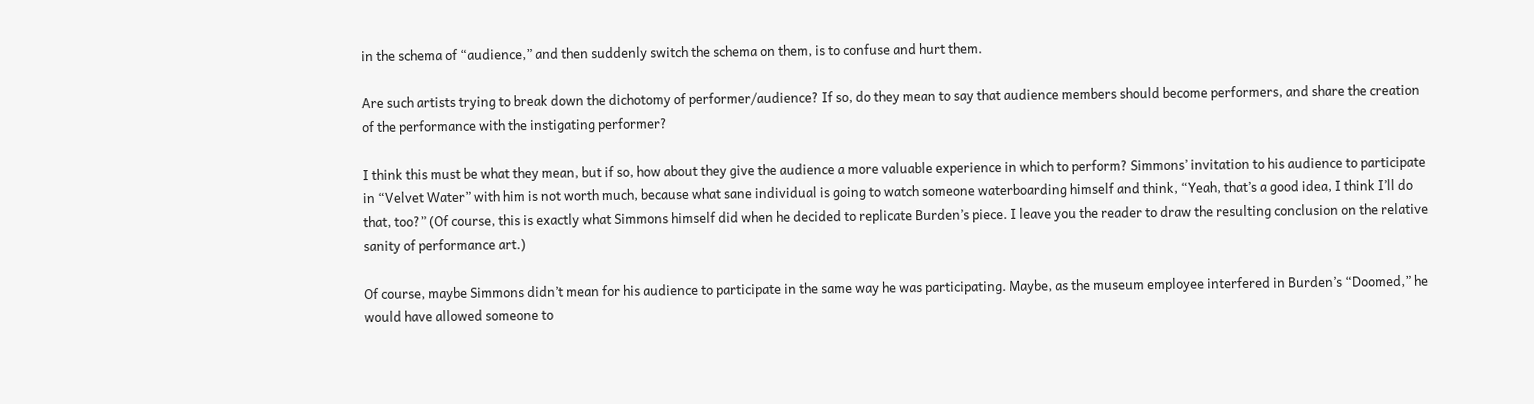in the schema of “audience,” and then suddenly switch the schema on them, is to confuse and hurt them.

Are such artists trying to break down the dichotomy of performer/audience? If so, do they mean to say that audience members should become performers, and share the creation of the performance with the instigating performer?

I think this must be what they mean, but if so, how about they give the audience a more valuable experience in which to perform? Simmons’ invitation to his audience to participate in “Velvet Water” with him is not worth much, because what sane individual is going to watch someone waterboarding himself and think, “Yeah, that’s a good idea, I think I’ll do that, too?” (Of course, this is exactly what Simmons himself did when he decided to replicate Burden’s piece. I leave you the reader to draw the resulting conclusion on the relative sanity of performance art.)

Of course, maybe Simmons didn’t mean for his audience to participate in the same way he was participating. Maybe, as the museum employee interfered in Burden’s “Doomed,” he would have allowed someone to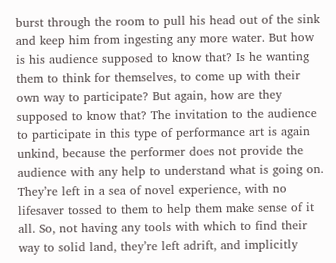burst through the room to pull his head out of the sink and keep him from ingesting any more water. But how is his audience supposed to know that? Is he wanting them to think for themselves, to come up with their own way to participate? But again, how are they supposed to know that? The invitation to the audience to participate in this type of performance art is again unkind, because the performer does not provide the audience with any help to understand what is going on. They’re left in a sea of novel experience, with no lifesaver tossed to them to help them make sense of it all. So, not having any tools with which to find their way to solid land, they’re left adrift, and implicitly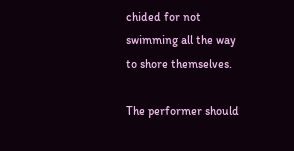chided for not swimming all the way to shore themselves.

The performer should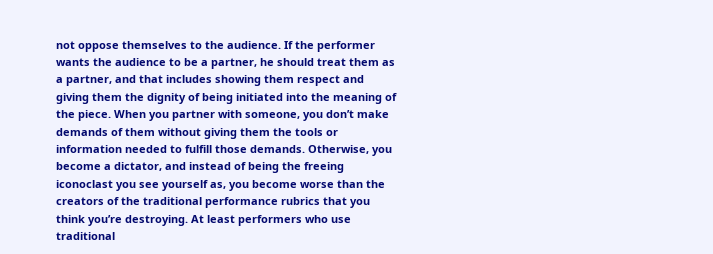not oppose themselves to the audience. If the performer wants the audience to be a partner, he should treat them as a partner, and that includes showing them respect and giving them the dignity of being initiated into the meaning of the piece. When you partner with someone, you don’t make demands of them without giving them the tools or information needed to fulfill those demands. Otherwise, you become a dictator, and instead of being the freeing iconoclast you see yourself as, you become worse than the creators of the traditional performance rubrics that you think you’re destroying. At least performers who use traditional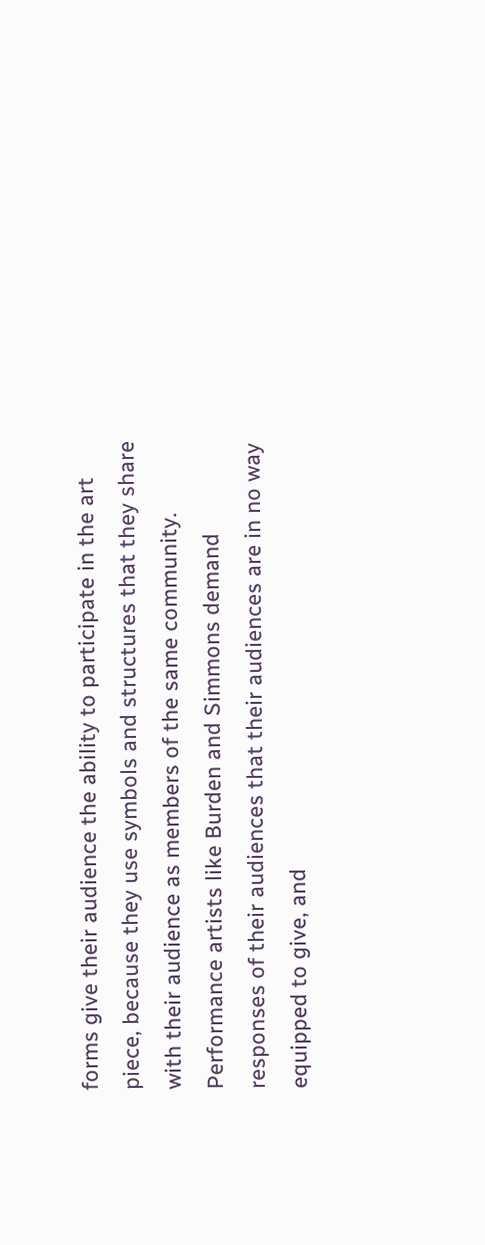forms give their audience the ability to participate in the art piece, because they use symbols and structures that they share with their audience as members of the same community. Performance artists like Burden and Simmons demand responses of their audiences that their audiences are in no way equipped to give, and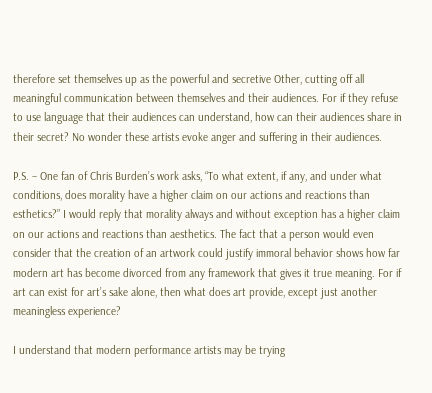therefore set themselves up as the powerful and secretive Other, cutting off all meaningful communication between themselves and their audiences. For if they refuse to use language that their audiences can understand, how can their audiences share in their secret? No wonder these artists evoke anger and suffering in their audiences.

P.S. – One fan of Chris Burden’s work asks, “To what extent, if any, and under what conditions, does morality have a higher claim on our actions and reactions than esthetics?” I would reply that morality always and without exception has a higher claim on our actions and reactions than aesthetics. The fact that a person would even consider that the creation of an artwork could justify immoral behavior shows how far modern art has become divorced from any framework that gives it true meaning. For if art can exist for art’s sake alone, then what does art provide, except just another meaningless experience?

I understand that modern performance artists may be trying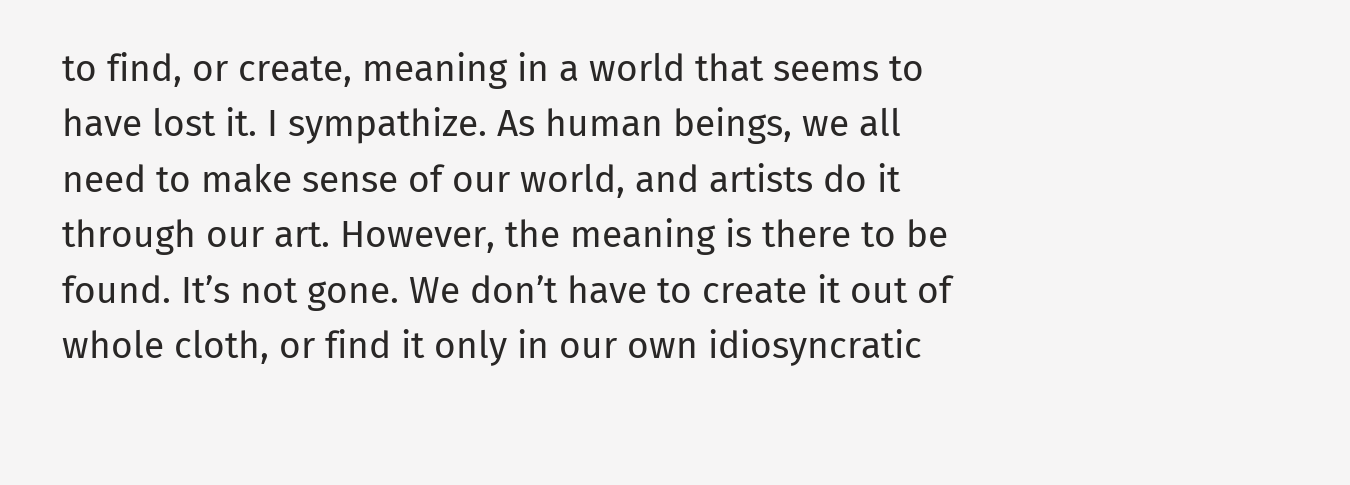to find, or create, meaning in a world that seems to have lost it. I sympathize. As human beings, we all need to make sense of our world, and artists do it through our art. However, the meaning is there to be found. It’s not gone. We don’t have to create it out of whole cloth, or find it only in our own idiosyncratic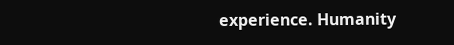experience. Humanity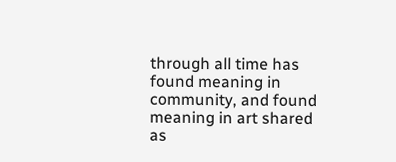through all time has found meaning in community, and found meaning in art shared as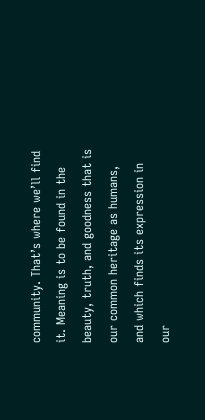community. That’s where we’ll find it. Meaning is to be found in the beauty, truth, and goodness that is our common heritage as humans, and which finds its expression in our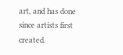art, and has done since artists first created.